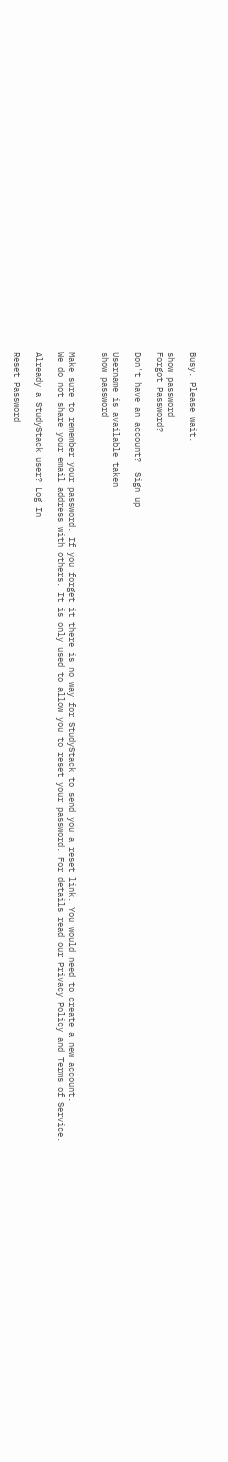Busy. Please wait.

show password
Forgot Password?

Don't have an account?  Sign up

Username is available taken
show password


Make sure to remember your password. If you forget it there is no way for StudyStack to send you a reset link. You would need to create a new account.
We do not share your email address with others. It is only used to allow you to reset your password. For details read our Privacy Policy and Terms of Service.

Already a StudyStack user? Log In

Reset Password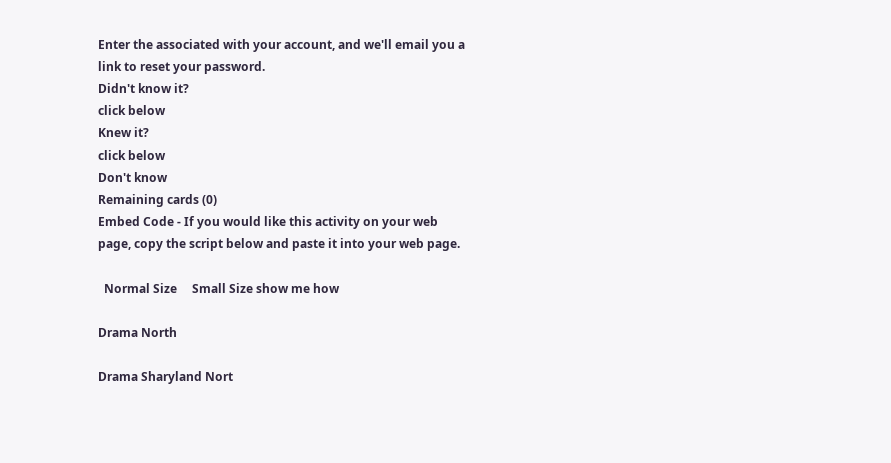Enter the associated with your account, and we'll email you a link to reset your password.
Didn't know it?
click below
Knew it?
click below
Don't know
Remaining cards (0)
Embed Code - If you would like this activity on your web page, copy the script below and paste it into your web page.

  Normal Size     Small Size show me how

Drama North

Drama Sharyland Nort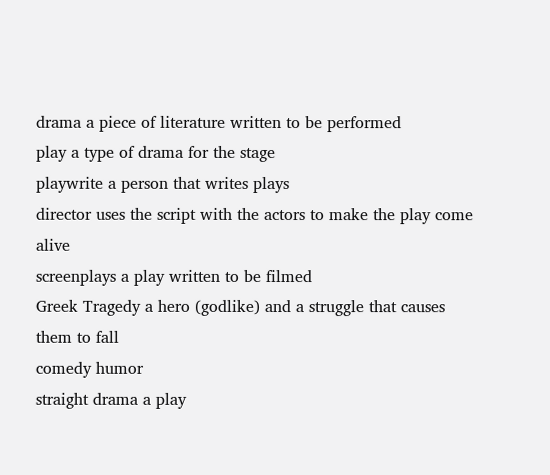drama a piece of literature written to be performed
play a type of drama for the stage
playwrite a person that writes plays
director uses the script with the actors to make the play come alive
screenplays a play written to be filmed
Greek Tragedy a hero (godlike) and a struggle that causes them to fall
comedy humor
straight drama a play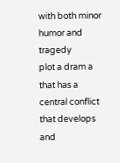with both minor humor and tragedy
plot a dram a that has a central conflict that develops and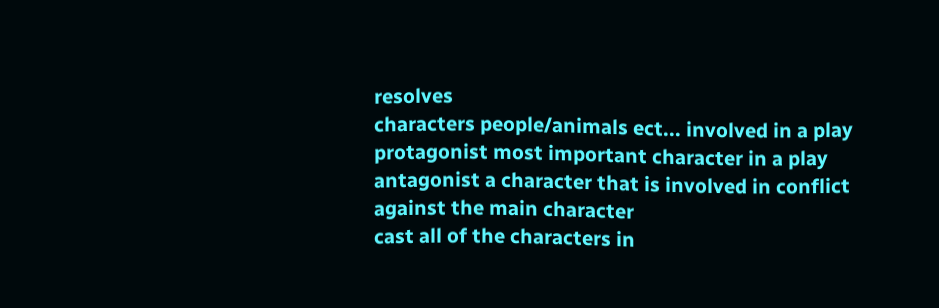resolves
characters people/animals ect... involved in a play
protagonist most important character in a play
antagonist a character that is involved in conflict against the main character
cast all of the characters in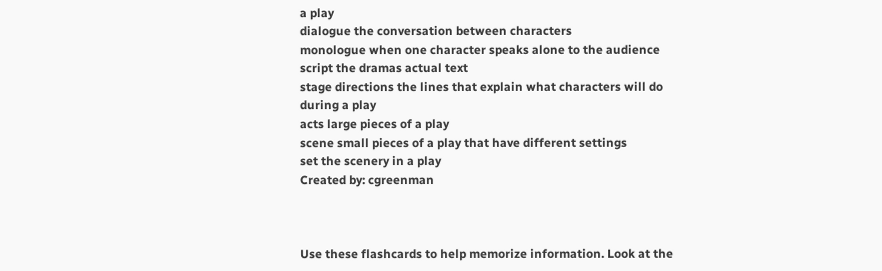a play
dialogue the conversation between characters
monologue when one character speaks alone to the audience
script the dramas actual text
stage directions the lines that explain what characters will do during a play
acts large pieces of a play
scene small pieces of a play that have different settings
set the scenery in a play
Created by: cgreenman



Use these flashcards to help memorize information. Look at the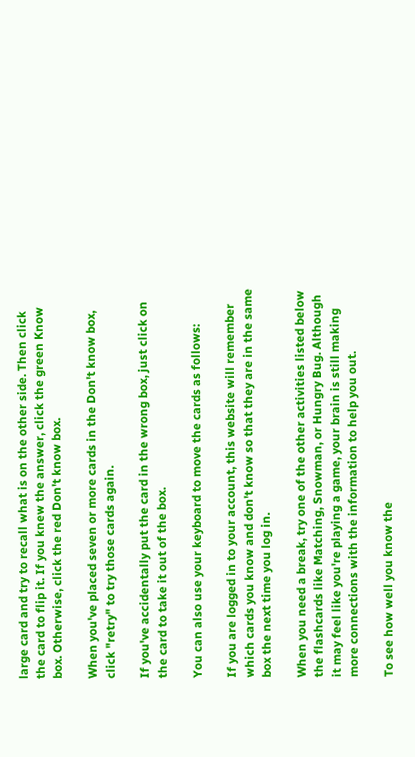large card and try to recall what is on the other side. Then click the card to flip it. If you knew the answer, click the green Know box. Otherwise, click the red Don't know box.

When you've placed seven or more cards in the Don't know box, click "retry" to try those cards again.

If you've accidentally put the card in the wrong box, just click on the card to take it out of the box.

You can also use your keyboard to move the cards as follows:

If you are logged in to your account, this website will remember which cards you know and don't know so that they are in the same box the next time you log in.

When you need a break, try one of the other activities listed below the flashcards like Matching, Snowman, or Hungry Bug. Although it may feel like you're playing a game, your brain is still making more connections with the information to help you out.

To see how well you know the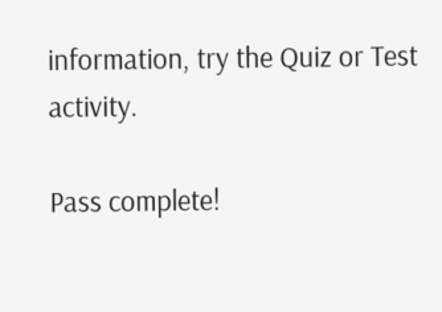information, try the Quiz or Test activity.

Pass complete!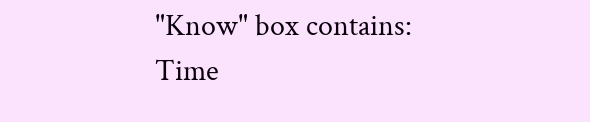"Know" box contains:
Time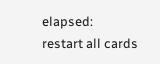elapsed:
restart all cards